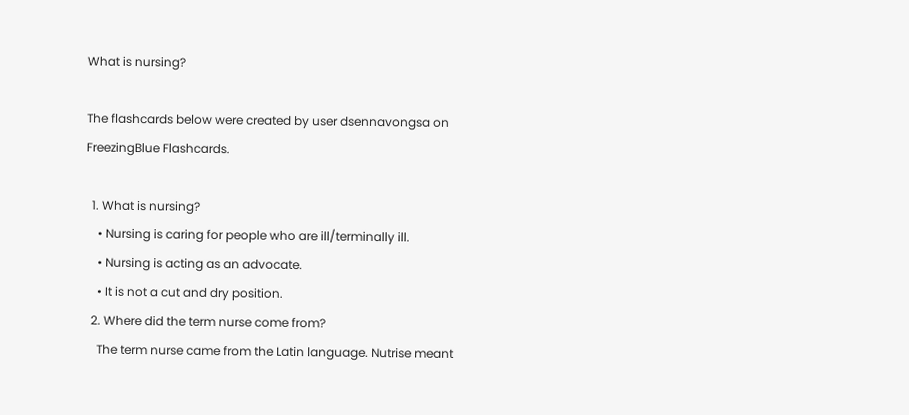What is nursing?

The flashcards below were created by user dsennavongsa on FreezingBlue Flashcards.

  1. What is nursing?
    • Nursing is caring for people who are ill/terminally ill.
    • Nursing is acting as an advocate.
    • It is not a cut and dry position.
  2. Where did the term nurse come from?
    The term nurse came from the Latin language. Nutrise meant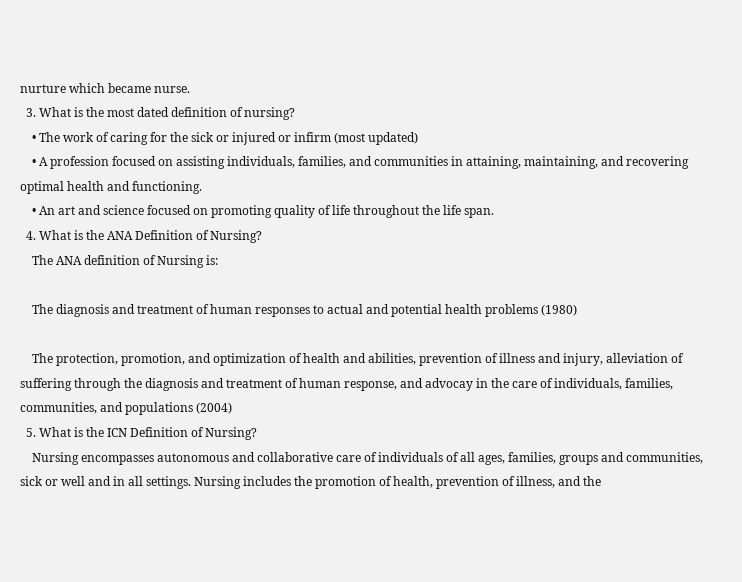nurture which became nurse.
  3. What is the most dated definition of nursing?
    • The work of caring for the sick or injured or infirm (most updated)
    • A profession focused on assisting individuals, families, and communities in attaining, maintaining, and recovering optimal health and functioning.
    • An art and science focused on promoting quality of life throughout the life span.
  4. What is the ANA Definition of Nursing?
    The ANA definition of Nursing is:

    The diagnosis and treatment of human responses to actual and potential health problems (1980)

    The protection, promotion, and optimization of health and abilities, prevention of illness and injury, alleviation of suffering through the diagnosis and treatment of human response, and advocay in the care of individuals, families, communities, and populations (2004)
  5. What is the ICN Definition of Nursing?
    Nursing encompasses autonomous and collaborative care of individuals of all ages, families, groups and communities, sick or well and in all settings. Nursing includes the promotion of health, prevention of illness, and the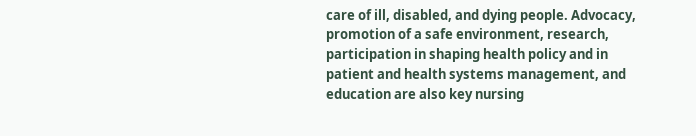care of ill, disabled, and dying people. Advocacy, promotion of a safe environment, research, participation in shaping health policy and in patient and health systems management, and education are also key nursing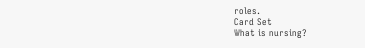roles.
Card Set
What is nursing?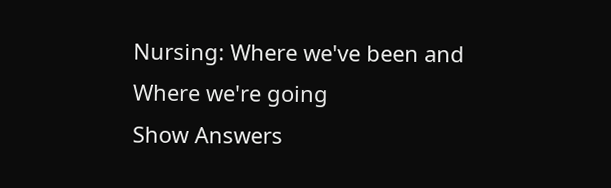Nursing: Where we've been and Where we're going
Show Answers